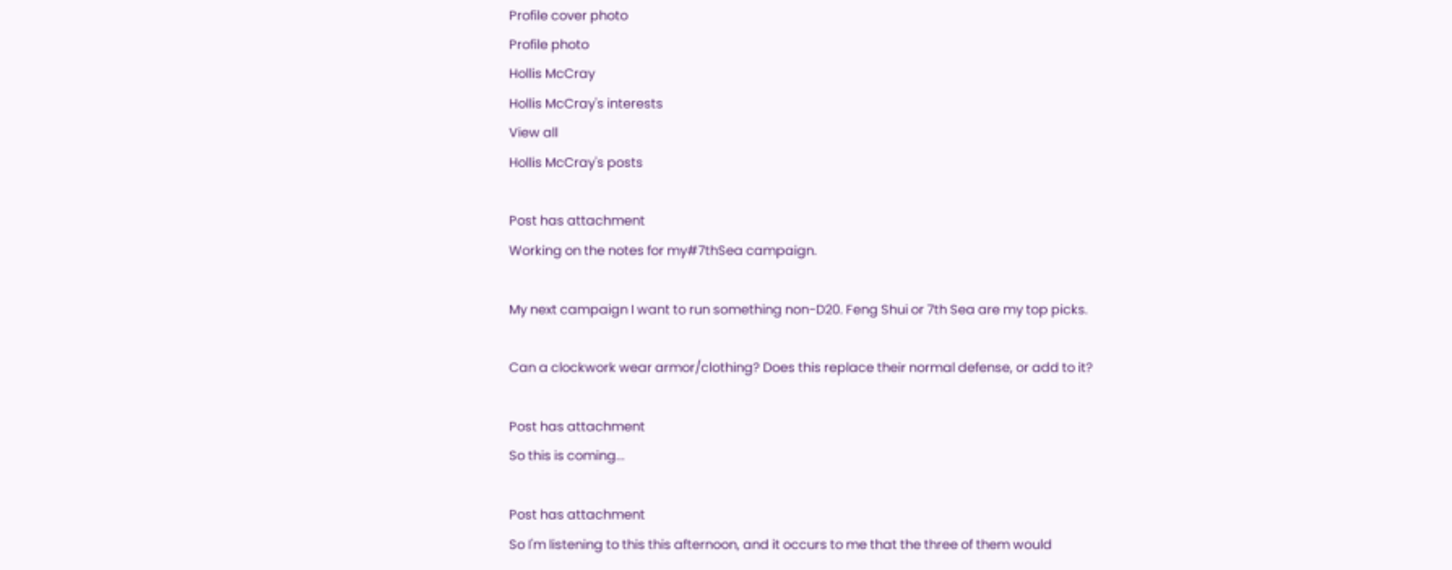Profile cover photo
Profile photo
Hollis McCray
Hollis McCray's interests
View all
Hollis McCray's posts

Post has attachment
Working on the notes for my#7thSea campaign.

My next campaign I want to run something non-D20. Feng Shui or 7th Sea are my top picks.

Can a clockwork wear armor/clothing? Does this replace their normal defense, or add to it?

Post has attachment
So this is coming...

Post has attachment
So I'm listening to this this afternoon, and it occurs to me that the three of them would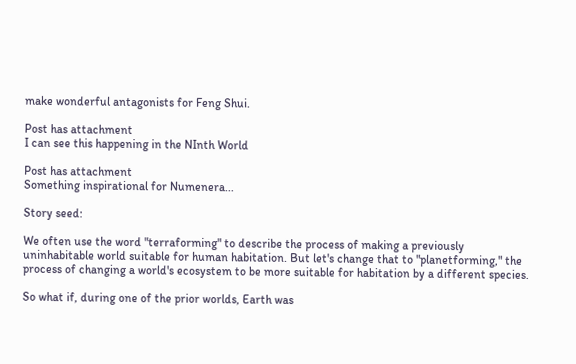make wonderful antagonists for Feng Shui.

Post has attachment
I can see this happening in the NInth World

Post has attachment
Something inspirational for Numenera...

Story seed:

We often use the word "terraforming" to describe the process of making a previously uninhabitable world suitable for human habitation. But let's change that to "planetforming," the process of changing a world's ecosystem to be more suitable for habitation by a different species.

So what if, during one of the prior worlds, Earth was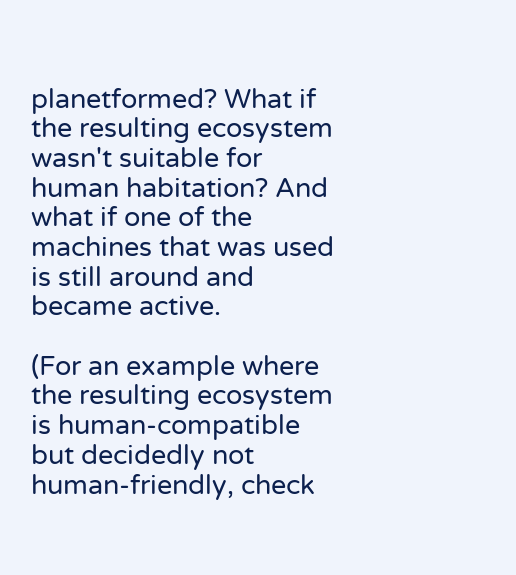planetformed? What if the resulting ecosystem wasn't suitable for human habitation? And what if one of the machines that was used is still around and became active.

(For an example where the resulting ecosystem is human-compatible but decidedly not human-friendly, check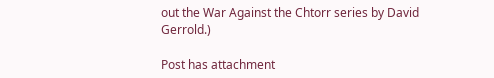out the War Against the Chtorr series by David Gerrold.)

Post has attachment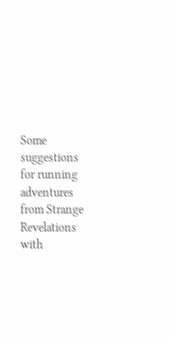Some suggestions for running adventures from Strange Revelations with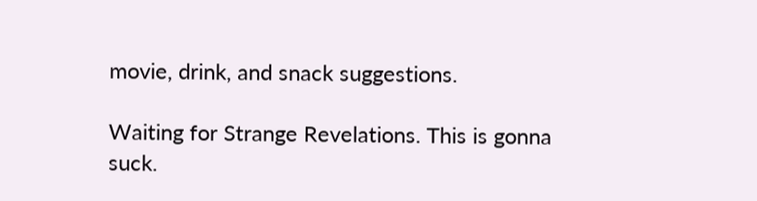movie, drink, and snack suggestions.

Waiting for Strange Revelations. This is gonna suck.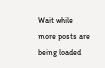Wait while more posts are being loaded